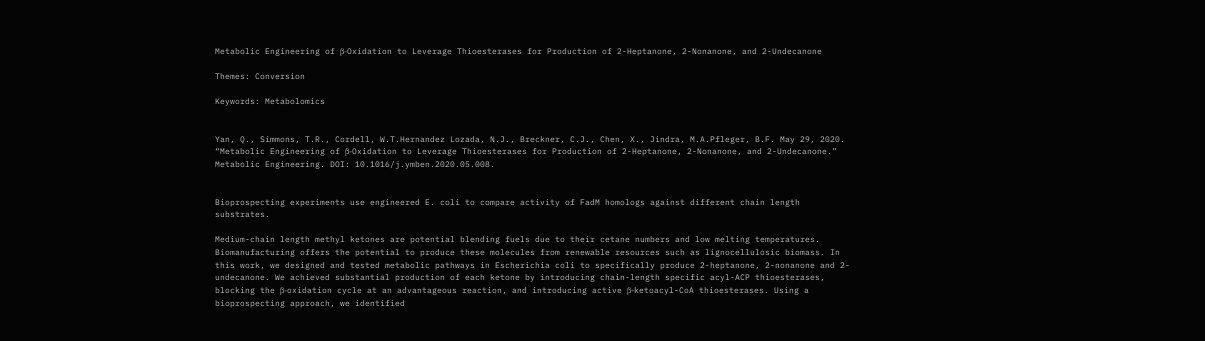Metabolic Engineering of β-Oxidation to Leverage Thioesterases for Production of 2-Heptanone, 2-Nonanone, and 2-Undecanone

Themes: Conversion

Keywords: Metabolomics


Yan, Q., Simmons, T.R., Cordell, W.T.Hernandez Lozada, N.J., Breckner, C.J., Chen, X., Jindra, M.A.Pfleger, B.F. May 29, 2020. “Metabolic Engineering of β-Oxidation to Leverage Thioesterases for Production of 2-Heptanone, 2-Nonanone, and 2-Undecanone.” Metabolic Engineering. DOI: 10.1016/j.ymben.2020.05.008.


Bioprospecting experiments use engineered E. coli to compare activity of FadM homologs against different chain length substrates.

Medium-chain length methyl ketones are potential blending fuels due to their cetane numbers and low melting temperatures. Biomanufacturing offers the potential to produce these molecules from renewable resources such as lignocellulosic biomass. In this work, we designed and tested metabolic pathways in Escherichia coli to specifically produce 2-heptanone, 2-nonanone and 2-undecanone. We achieved substantial production of each ketone by introducing chain-length specific acyl-ACP thioesterases, blocking the β-oxidation cycle at an advantageous reaction, and introducing active β-ketoacyl-CoA thioesterases. Using a bioprospecting approach, we identified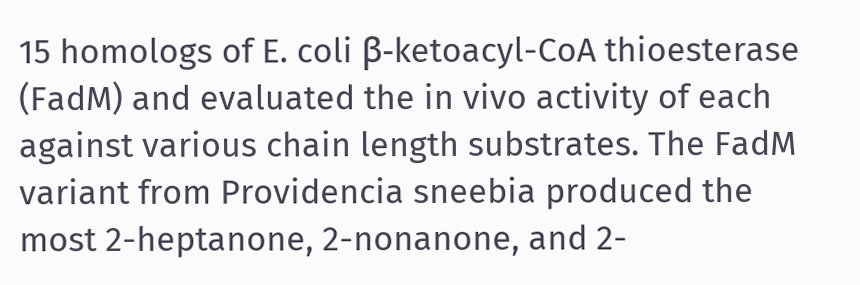15 homologs of E. coli β-ketoacyl-CoA thioesterase (FadM) and evaluated the in vivo activity of each against various chain length substrates. The FadM variant from Providencia sneebia produced the most 2-heptanone, 2-nonanone, and 2-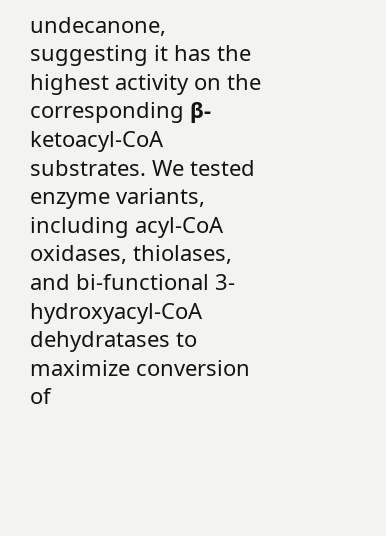undecanone, suggesting it has the highest activity on the corresponding β-ketoacyl-CoA substrates. We tested enzyme variants, including acyl-CoA oxidases, thiolases, and bi-functional 3-hydroxyacyl-CoA dehydratases to maximize conversion of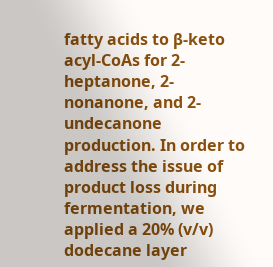fatty acids to β-keto acyl-CoAs for 2-heptanone, 2-nonanone, and 2-undecanone production. In order to address the issue of product loss during fermentation, we applied a 20% (v/v) dodecane layer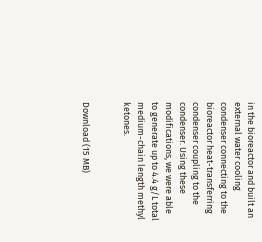in the bioreactor and built an external water cooling condenser connecting to the bioreactor heat-transferring condenser coupling to the condenser. Using these modifications, we were able to generate up to 4.4 g/L total medium-chain length methyl ketones.


Download (15 MB)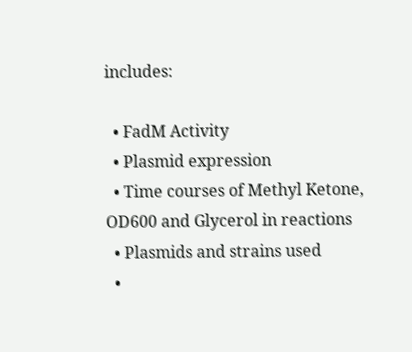includes:

  • FadM Activity
  • Plasmid expression
  • Time courses of Methyl Ketone, OD600 and Glycerol in reactions
  • Plasmids and strains used
  •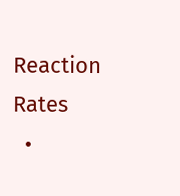Reaction Rates
  •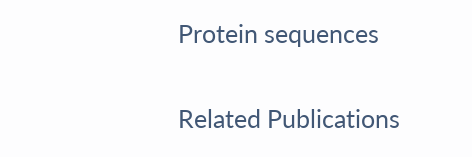Protein sequences

Related Publications